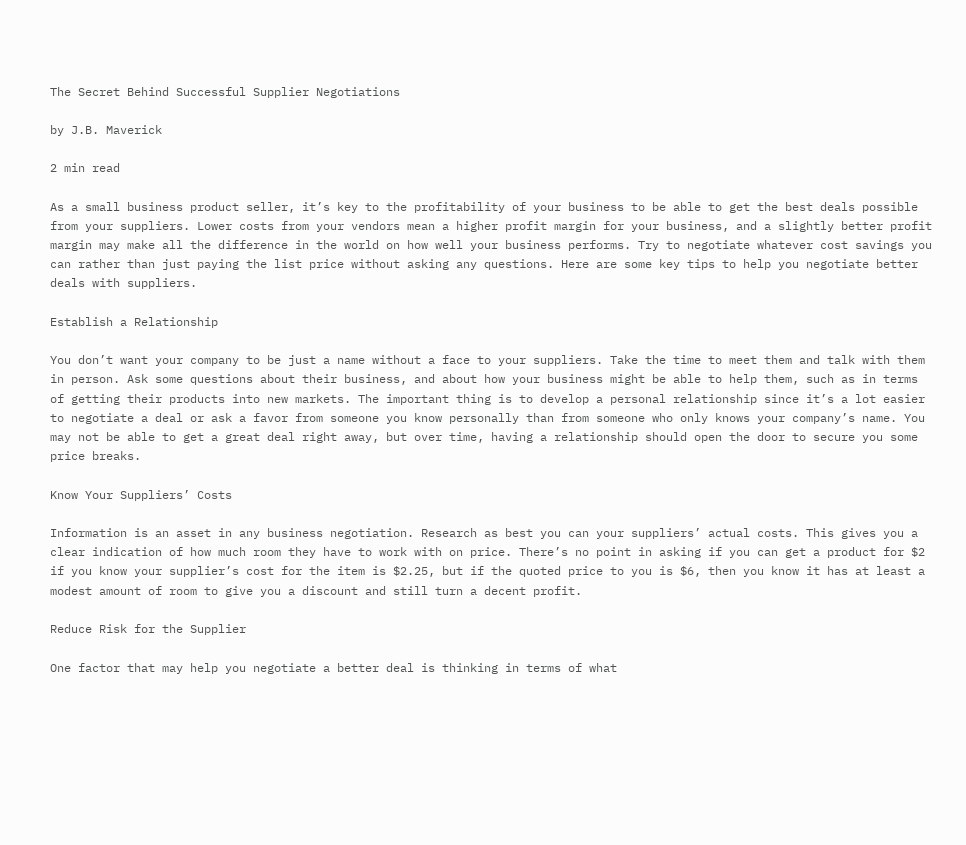The Secret Behind Successful Supplier Negotiations

by J.B. Maverick

2 min read

As a small business product seller, it’s key to the profitability of your business to be able to get the best deals possible from your suppliers. Lower costs from your vendors mean a higher profit margin for your business, and a slightly better profit margin may make all the difference in the world on how well your business performs. Try to negotiate whatever cost savings you can rather than just paying the list price without asking any questions. Here are some key tips to help you negotiate better deals with suppliers.

Establish a Relationship

You don’t want your company to be just a name without a face to your suppliers. Take the time to meet them and talk with them in person. Ask some questions about their business, and about how your business might be able to help them, such as in terms of getting their products into new markets. The important thing is to develop a personal relationship since it’s a lot easier to negotiate a deal or ask a favor from someone you know personally than from someone who only knows your company’s name. You may not be able to get a great deal right away, but over time, having a relationship should open the door to secure you some price breaks.

Know Your Suppliers’ Costs

Information is an asset in any business negotiation. Research as best you can your suppliers’ actual costs. This gives you a clear indication of how much room they have to work with on price. There’s no point in asking if you can get a product for $2 if you know your supplier’s cost for the item is $2.25, but if the quoted price to you is $6, then you know it has at least a modest amount of room to give you a discount and still turn a decent profit.

Reduce Risk for the Supplier

One factor that may help you negotiate a better deal is thinking in terms of what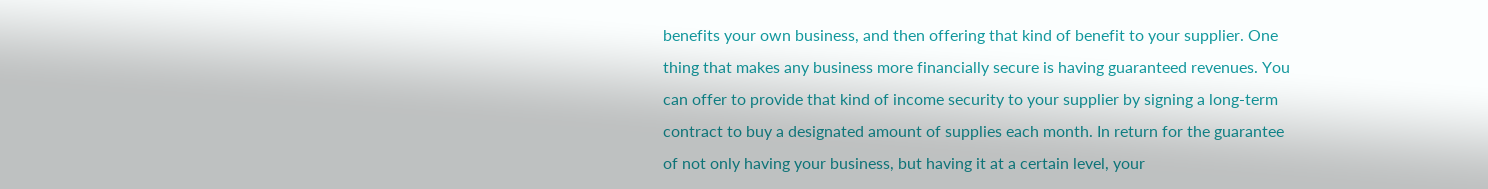benefits your own business, and then offering that kind of benefit to your supplier. One thing that makes any business more financially secure is having guaranteed revenues. You can offer to provide that kind of income security to your supplier by signing a long-term contract to buy a designated amount of supplies each month. In return for the guarantee of not only having your business, but having it at a certain level, your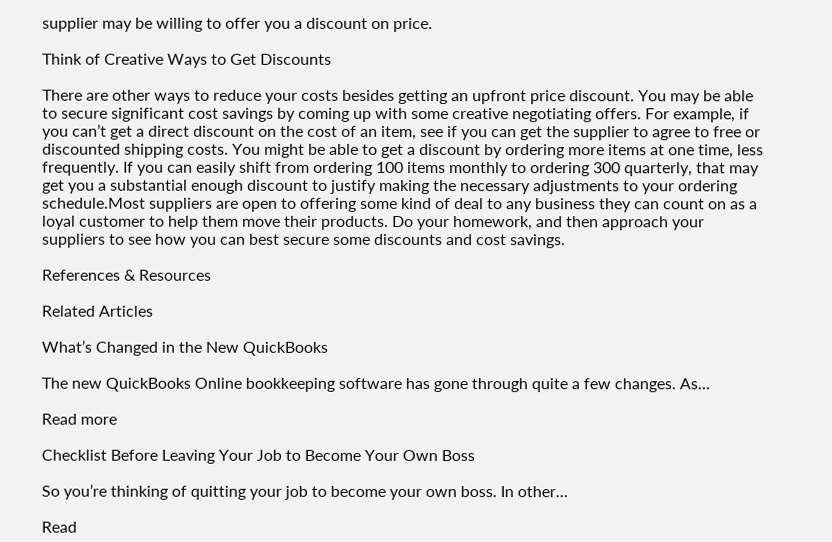supplier may be willing to offer you a discount on price.

Think of Creative Ways to Get Discounts

There are other ways to reduce your costs besides getting an upfront price discount. You may be able to secure significant cost savings by coming up with some creative negotiating offers. For example, if you can’t get a direct discount on the cost of an item, see if you can get the supplier to agree to free or discounted shipping costs. You might be able to get a discount by ordering more items at one time, less frequently. If you can easily shift from ordering 100 items monthly to ordering 300 quarterly, that may get you a substantial enough discount to justify making the necessary adjustments to your ordering schedule.Most suppliers are open to offering some kind of deal to any business they can count on as a loyal customer to help them move their products. Do your homework, and then approach your suppliers to see how you can best secure some discounts and cost savings.

References & Resources

Related Articles

What’s Changed in the New QuickBooks

The new QuickBooks Online bookkeeping software has gone through quite a few changes. As…

Read more

Checklist Before Leaving Your Job to Become Your Own Boss

So you’re thinking of quitting your job to become your own boss. In other…

Read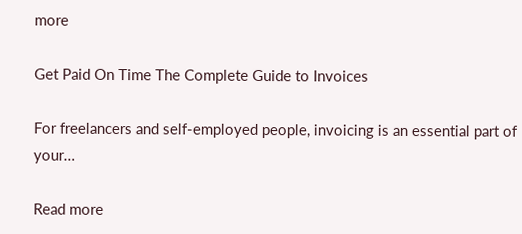more

Get Paid On Time The Complete Guide to Invoices

For freelancers and self-employed people, invoicing is an essential part of your…

Read more